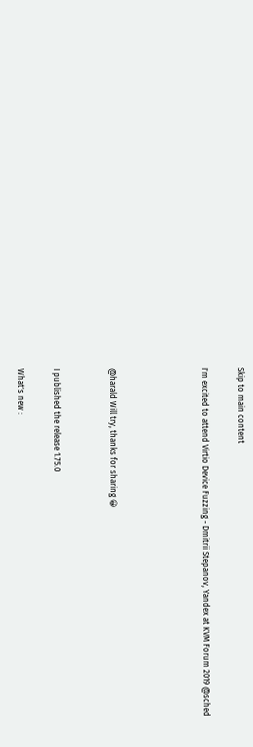Skip to main content

I'm excited to attend Virtio Device Fuzzing - Dmitrii Stepanov, Yandex at KVM Forum 2019 @sched




@harald Will try, thanks for sharing 😀


I published the release 1.75.0

What's new :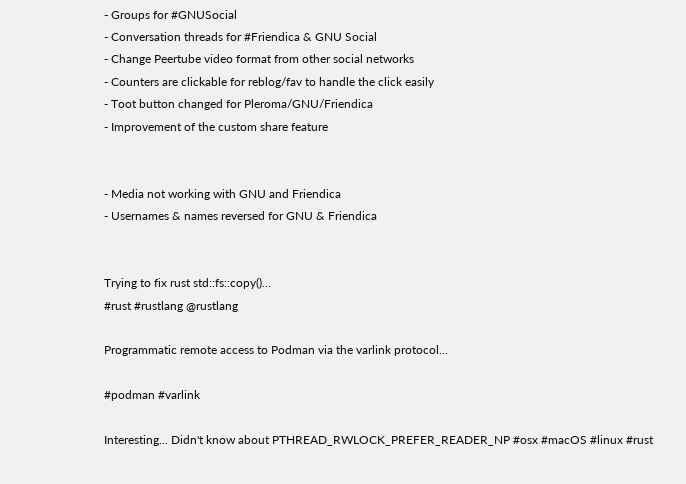- Groups for #GNUSocial
- Conversation threads for #Friendica & GNU Social
- Change Peertube video format from other social networks
- Counters are clickable for reblog/fav to handle the click easily
- Toot button changed for Pleroma/GNU/Friendica
- Improvement of the custom share feature


- Media not working with GNU and Friendica
- Usernames & names reversed for GNU & Friendica


Trying to fix rust std::fs::copy()…
#rust #rustlang @rustlang

Programmatic remote access to Podman via the varlink protocol…

#podman #varlink

Interesting... Didn't know about PTHREAD_RWLOCK_PREFER_READER_NP #osx #macOS #linux #rust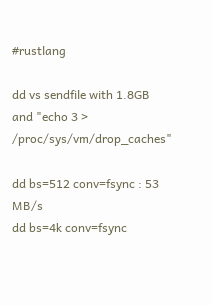#rustlang

dd vs sendfile with 1.8GB and "echo 3 > /proc/sys/vm/drop_caches"

dd bs=512 conv=fsync : 53 MB/s
dd bs=4k conv=fsync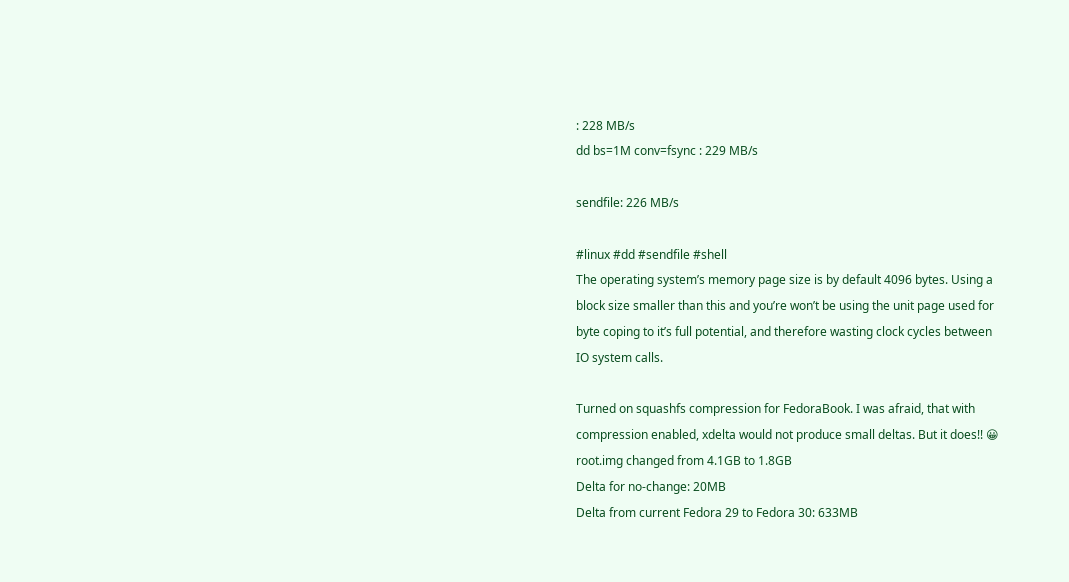: 228 MB/s
dd bs=1M conv=fsync : 229 MB/s

sendfile: 226 MB/s

#linux #dd #sendfile #shell
The operating system’s memory page size is by default 4096 bytes. Using a block size smaller than this and you’re won’t be using the unit page used for byte coping to it’s full potential, and therefore wasting clock cycles between IO system calls.

Turned on squashfs compression for FedoraBook. I was afraid, that with compression enabled, xdelta would not produce small deltas. But it does!! 😀
root.img changed from 4.1GB to 1.8GB
Delta for no-change: 20MB
Delta from current Fedora 29 to Fedora 30: 633MB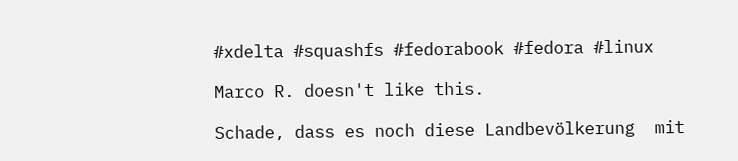#xdelta #squashfs #fedorabook #fedora #linux

Marco R. doesn't like this.

Schade, dass es noch diese Landbevölkerung  mit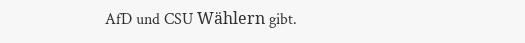AfD und CSU Wählern gibt.